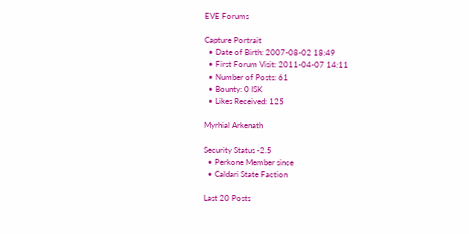EVE Forums

Capture Portrait
  • Date of Birth: 2007-08-02 18:49
  • First Forum Visit: 2011-04-07 14:11
  • Number of Posts: 61
  • Bounty: 0 ISK
  • Likes Received: 125

Myrhial Arkenath

Security Status -2.5
  • Perkone Member since
  • Caldari State Faction

Last 20 Posts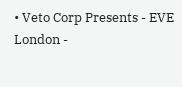• Veto Corp Presents - EVE London -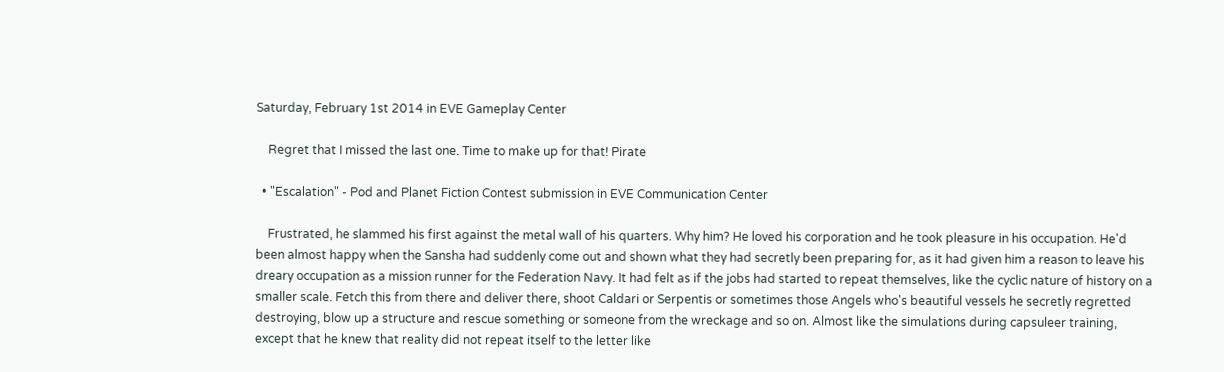Saturday, February 1st 2014 in EVE Gameplay Center

    Regret that I missed the last one. Time to make up for that! Pirate

  • "Escalation" - Pod and Planet Fiction Contest submission in EVE Communication Center

    Frustrated, he slammed his first against the metal wall of his quarters. Why him? He loved his corporation and he took pleasure in his occupation. He'd been almost happy when the Sansha had suddenly come out and shown what they had secretly been preparing for, as it had given him a reason to leave his dreary occupation as a mission runner for the Federation Navy. It had felt as if the jobs had started to repeat themselves, like the cyclic nature of history on a smaller scale. Fetch this from there and deliver there, shoot Caldari or Serpentis or sometimes those Angels who's beautiful vessels he secretly regretted destroying, blow up a structure and rescue something or someone from the wreckage and so on. Almost like the simulations during capsuleer training, except that he knew that reality did not repeat itself to the letter like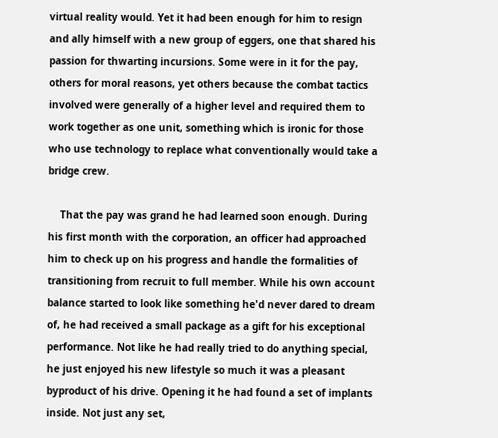virtual reality would. Yet it had been enough for him to resign and ally himself with a new group of eggers, one that shared his passion for thwarting incursions. Some were in it for the pay, others for moral reasons, yet others because the combat tactics involved were generally of a higher level and required them to work together as one unit, something which is ironic for those who use technology to replace what conventionally would take a bridge crew.

    That the pay was grand he had learned soon enough. During his first month with the corporation, an officer had approached him to check up on his progress and handle the formalities of transitioning from recruit to full member. While his own account balance started to look like something he'd never dared to dream of, he had received a small package as a gift for his exceptional performance. Not like he had really tried to do anything special, he just enjoyed his new lifestyle so much it was a pleasant byproduct of his drive. Opening it he had found a set of implants inside. Not just any set,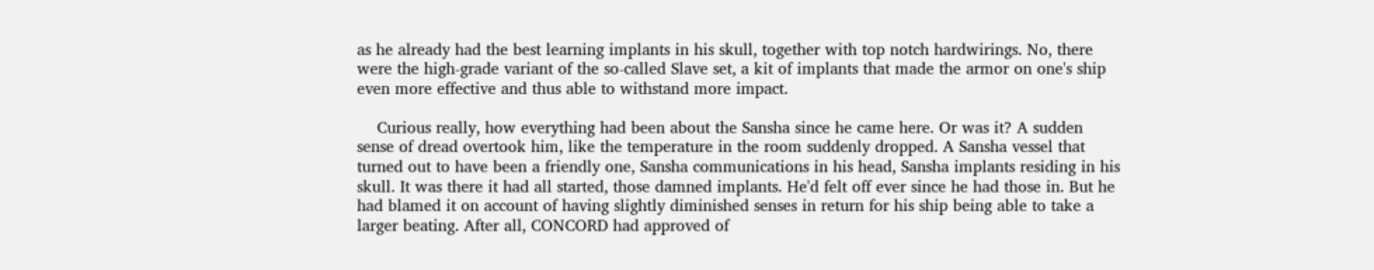as he already had the best learning implants in his skull, together with top notch hardwirings. No, there were the high-grade variant of the so-called Slave set, a kit of implants that made the armor on one's ship even more effective and thus able to withstand more impact.

    Curious really, how everything had been about the Sansha since he came here. Or was it? A sudden sense of dread overtook him, like the temperature in the room suddenly dropped. A Sansha vessel that turned out to have been a friendly one, Sansha communications in his head, Sansha implants residing in his skull. It was there it had all started, those damned implants. He'd felt off ever since he had those in. But he had blamed it on account of having slightly diminished senses in return for his ship being able to take a larger beating. After all, CONCORD had approved of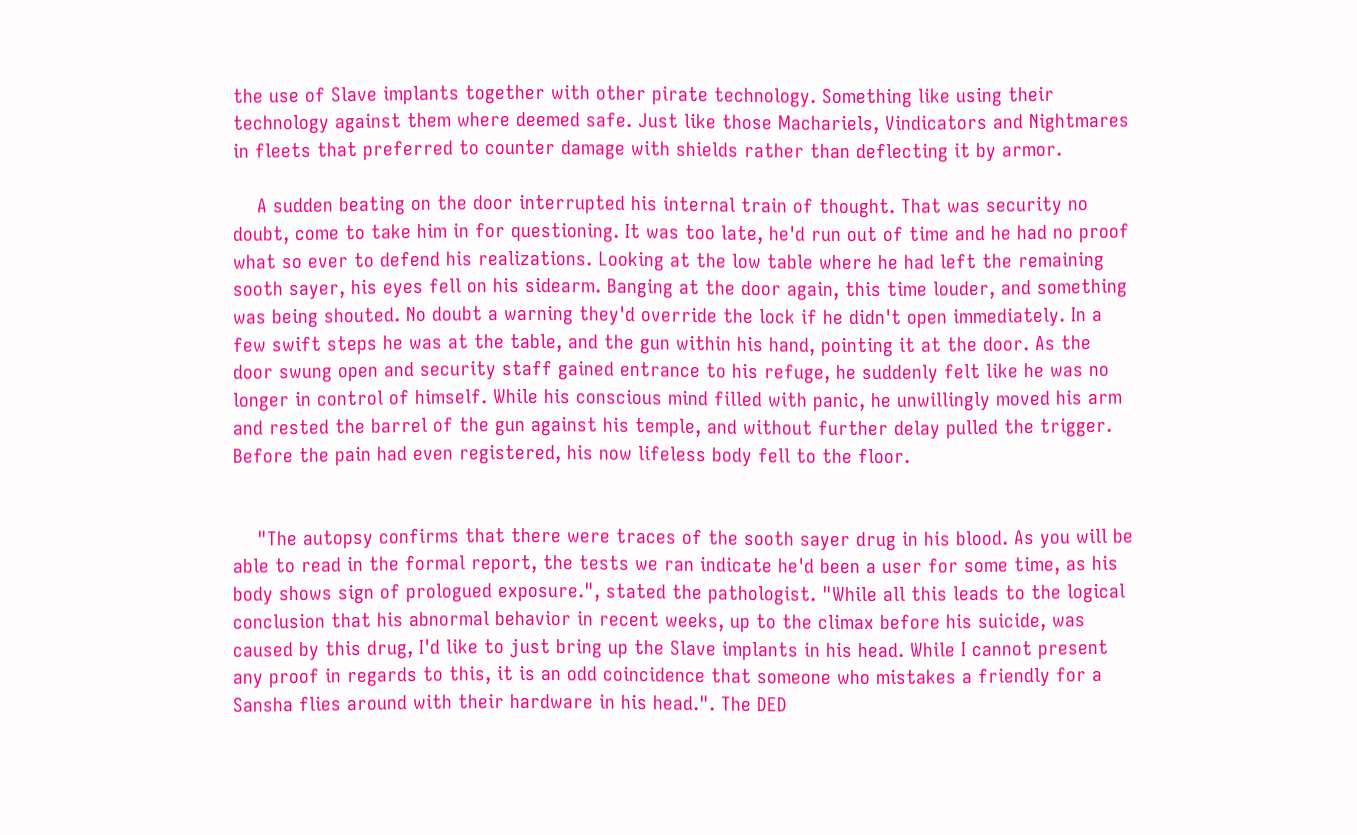the use of Slave implants together with other pirate technology. Something like using their technology against them where deemed safe. Just like those Machariels, Vindicators and Nightmares in fleets that preferred to counter damage with shields rather than deflecting it by armor.

    A sudden beating on the door interrupted his internal train of thought. That was security no doubt, come to take him in for questioning. It was too late, he'd run out of time and he had no proof what so ever to defend his realizations. Looking at the low table where he had left the remaining sooth sayer, his eyes fell on his sidearm. Banging at the door again, this time louder, and something was being shouted. No doubt a warning they'd override the lock if he didn't open immediately. In a few swift steps he was at the table, and the gun within his hand, pointing it at the door. As the door swung open and security staff gained entrance to his refuge, he suddenly felt like he was no longer in control of himself. While his conscious mind filled with panic, he unwillingly moved his arm and rested the barrel of the gun against his temple, and without further delay pulled the trigger. Before the pain had even registered, his now lifeless body fell to the floor.


    "The autopsy confirms that there were traces of the sooth sayer drug in his blood. As you will be able to read in the formal report, the tests we ran indicate he'd been a user for some time, as his body shows sign of prologued exposure.", stated the pathologist. "While all this leads to the logical conclusion that his abnormal behavior in recent weeks, up to the climax before his suicide, was caused by this drug, I'd like to just bring up the Slave implants in his head. While I cannot present any proof in regards to this, it is an odd coincidence that someone who mistakes a friendly for a Sansha flies around with their hardware in his head.". The DED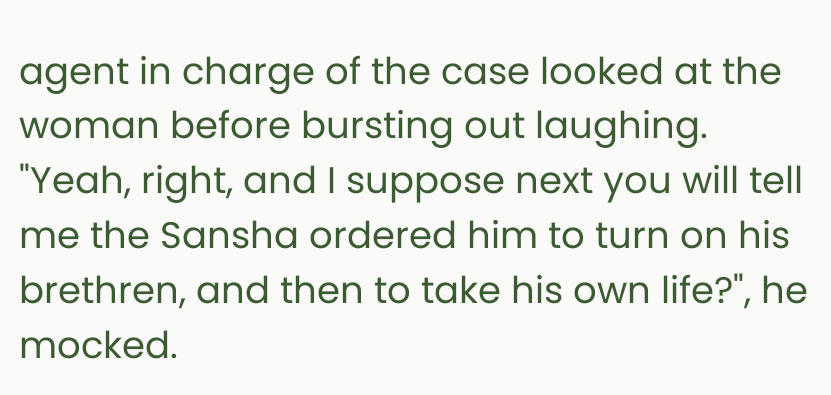agent in charge of the case looked at the woman before bursting out laughing. "Yeah, right, and I suppose next you will tell me the Sansha ordered him to turn on his brethren, and then to take his own life?", he mocked.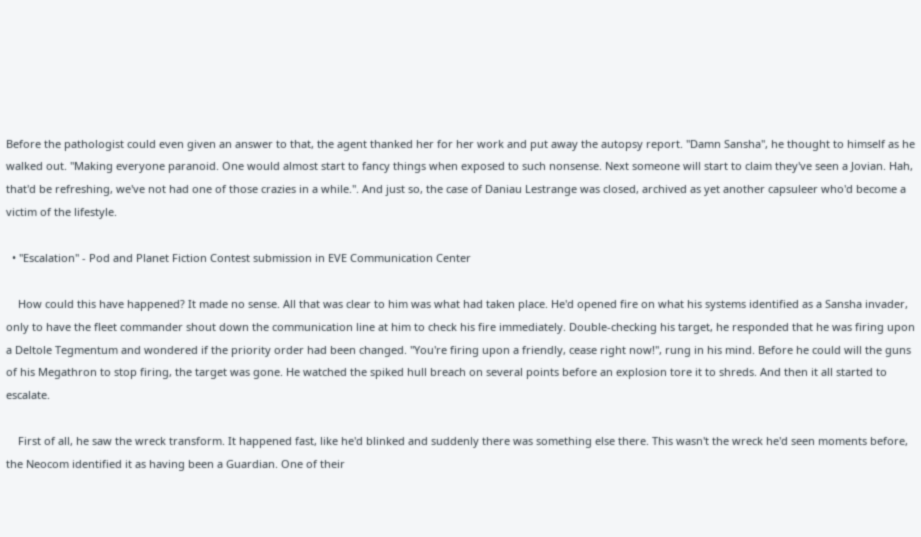Before the pathologist could even given an answer to that, the agent thanked her for her work and put away the autopsy report. "Damn Sansha", he thought to himself as he walked out. "Making everyone paranoid. One would almost start to fancy things when exposed to such nonsense. Next someone will start to claim they've seen a Jovian. Hah, that'd be refreshing, we've not had one of those crazies in a while.". And just so, the case of Daniau Lestrange was closed, archived as yet another capsuleer who'd become a victim of the lifestyle.

  • "Escalation" - Pod and Planet Fiction Contest submission in EVE Communication Center

    How could this have happened? It made no sense. All that was clear to him was what had taken place. He'd opened fire on what his systems identified as a Sansha invader, only to have the fleet commander shout down the communication line at him to check his fire immediately. Double-checking his target, he responded that he was firing upon a Deltole Tegmentum and wondered if the priority order had been changed. "You're firing upon a friendly, cease right now!", rung in his mind. Before he could will the guns of his Megathron to stop firing, the target was gone. He watched the spiked hull breach on several points before an explosion tore it to shreds. And then it all started to escalate.

    First of all, he saw the wreck transform. It happened fast, like he'd blinked and suddenly there was something else there. This wasn't the wreck he'd seen moments before, the Neocom identified it as having been a Guardian. One of their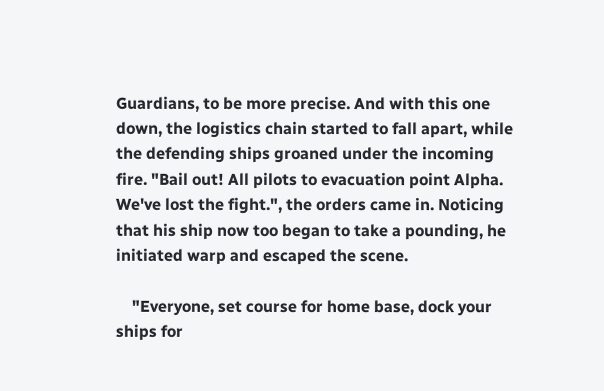Guardians, to be more precise. And with this one down, the logistics chain started to fall apart, while the defending ships groaned under the incoming fire. "Bail out! All pilots to evacuation point Alpha. We've lost the fight.", the orders came in. Noticing that his ship now too began to take a pounding, he initiated warp and escaped the scene.

    "Everyone, set course for home base, dock your ships for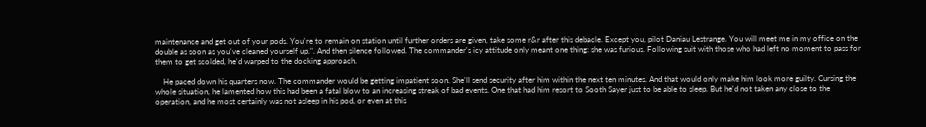maintenance and get out of your pods. You're to remain on station until further orders are given, take some r&r after this debacle. Except you, pilot Daniau Lestrange. You will meet me in my office on the double as soon as you've cleaned yourself up.". And then silence followed. The commander's icy attitude only meant one thing: she was furious. Following suit with those who had left no moment to pass for them to get scolded, he'd warped to the docking approach.

    He paced down his quarters now. The commander would be getting impatient soon. She'll send security after him within the next ten minutes. And that would only make him look more guilty. Cursing the whole situation, he lamented how this had been a fatal blow to an increasing streak of bad events. One that had him resort to Sooth Sayer just to be able to sleep. But he'd not taken any close to the operation, and he most certainly was not asleep in his pod, or even at this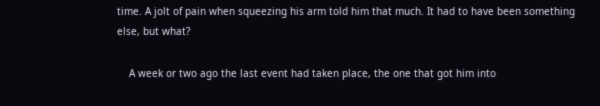time. A jolt of pain when squeezing his arm told him that much. It had to have been something else, but what?

    A week or two ago the last event had taken place, the one that got him into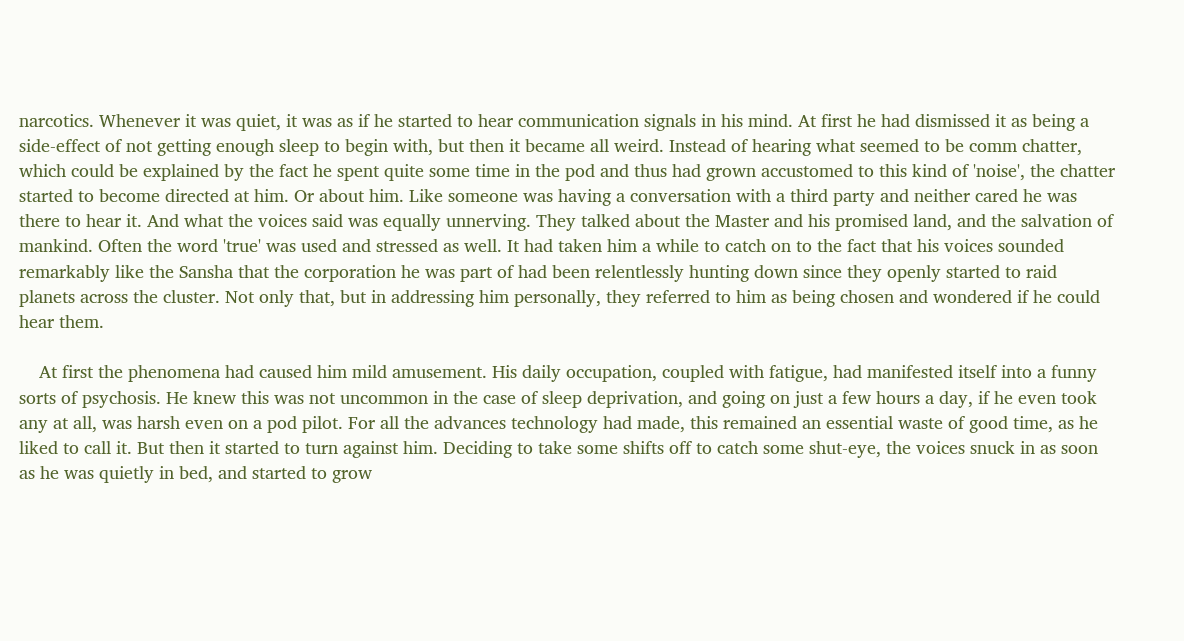narcotics. Whenever it was quiet, it was as if he started to hear communication signals in his mind. At first he had dismissed it as being a side-effect of not getting enough sleep to begin with, but then it became all weird. Instead of hearing what seemed to be comm chatter, which could be explained by the fact he spent quite some time in the pod and thus had grown accustomed to this kind of 'noise', the chatter started to become directed at him. Or about him. Like someone was having a conversation with a third party and neither cared he was there to hear it. And what the voices said was equally unnerving. They talked about the Master and his promised land, and the salvation of mankind. Often the word 'true' was used and stressed as well. It had taken him a while to catch on to the fact that his voices sounded remarkably like the Sansha that the corporation he was part of had been relentlessly hunting down since they openly started to raid planets across the cluster. Not only that, but in addressing him personally, they referred to him as being chosen and wondered if he could hear them.

    At first the phenomena had caused him mild amusement. His daily occupation, coupled with fatigue, had manifested itself into a funny sorts of psychosis. He knew this was not uncommon in the case of sleep deprivation, and going on just a few hours a day, if he even took any at all, was harsh even on a pod pilot. For all the advances technology had made, this remained an essential waste of good time, as he liked to call it. But then it started to turn against him. Deciding to take some shifts off to catch some shut-eye, the voices snuck in as soon as he was quietly in bed, and started to grow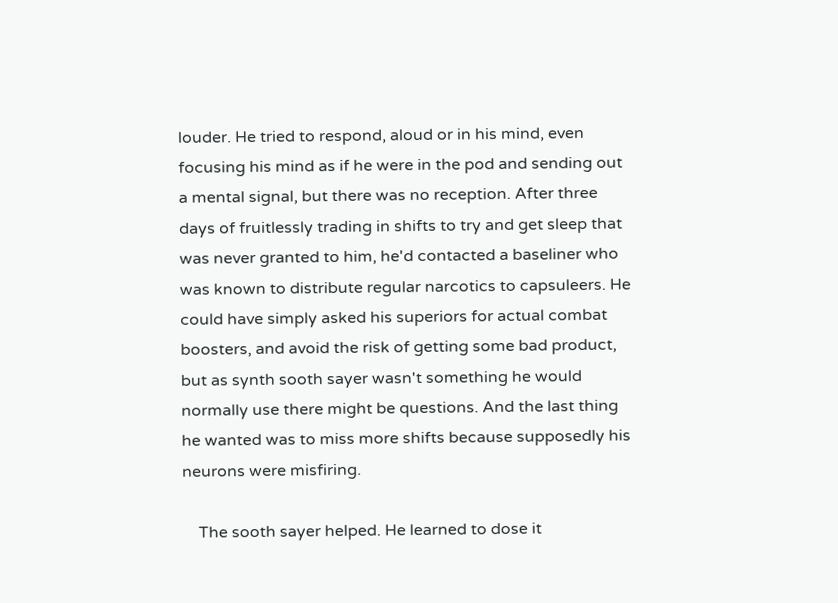louder. He tried to respond, aloud or in his mind, even focusing his mind as if he were in the pod and sending out a mental signal, but there was no reception. After three days of fruitlessly trading in shifts to try and get sleep that was never granted to him, he'd contacted a baseliner who was known to distribute regular narcotics to capsuleers. He could have simply asked his superiors for actual combat boosters, and avoid the risk of getting some bad product, but as synth sooth sayer wasn't something he would normally use there might be questions. And the last thing he wanted was to miss more shifts because supposedly his neurons were misfiring.

    The sooth sayer helped. He learned to dose it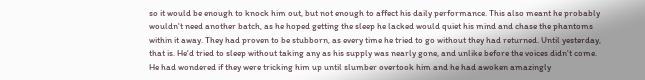so it would be enough to knock him out, but not enough to affect his daily performance. This also meant he probably wouldn't need another batch, as he hoped getting the sleep he lacked would quiet his mind and chase the phantoms within it away. They had proven to be stubborn, as every time he tried to go without they had returned. Until yesterday, that is. He'd tried to sleep without taking any as his supply was nearly gone, and unlike before the voices didn't come. He had wondered if they were tricking him up until slumber overtook him and he had awoken amazingly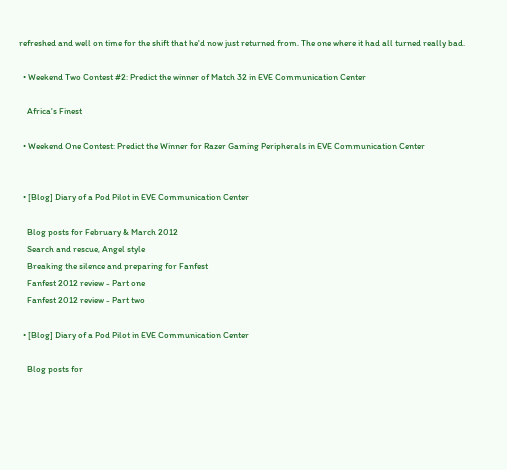refreshed and well on time for the shift that he'd now just returned from. The one where it had all turned really bad.

  • Weekend Two Contest #2: Predict the winner of Match 32 in EVE Communication Center

    Africa's Finest

  • Weekend One Contest: Predict the Winner for Razer Gaming Peripherals in EVE Communication Center


  • [Blog] Diary of a Pod Pilot in EVE Communication Center

    Blog posts for February & March 2012
    Search and rescue, Angel style
    Breaking the silence and preparing for Fanfest
    Fanfest 2012 review - Part one
    Fanfest 2012 review - Part two

  • [Blog] Diary of a Pod Pilot in EVE Communication Center

    Blog posts for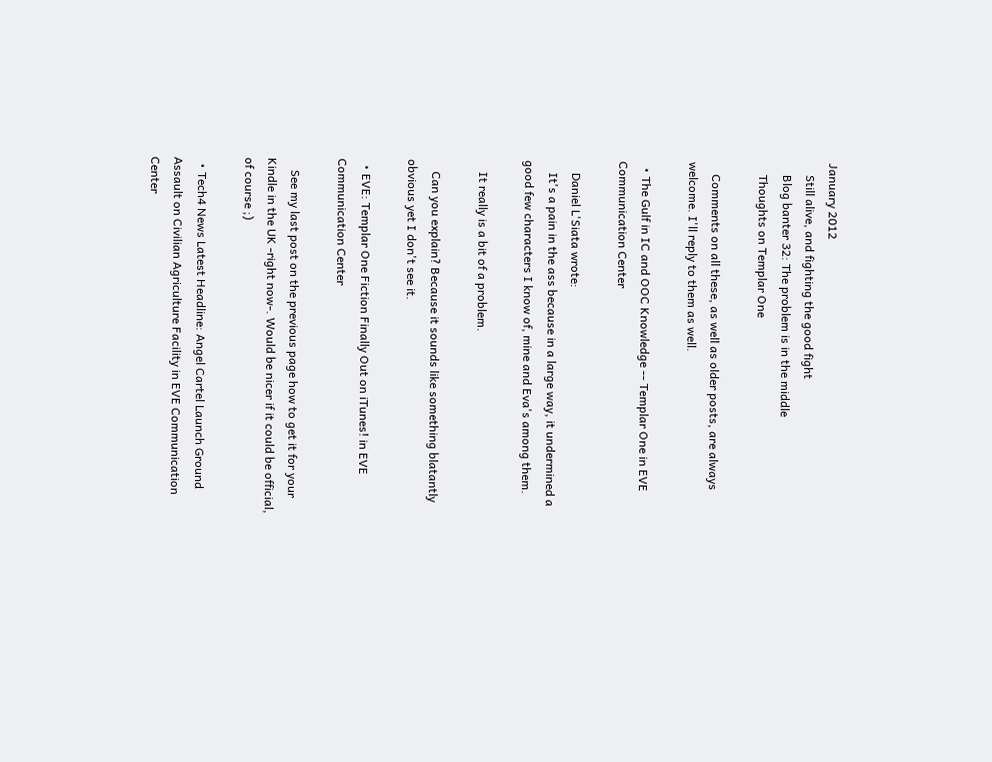January 2012
    Still alive, and fighting the good fight
    Blog banter 32: The problem is in the middle
    Thoughts on Templar One

    Comments on all these, as well as older posts, are always welcome. I'll reply to them as well.

  • The Gulf in IC and OOC Knowledge -- Templar One in EVE Communication Center

    Daniel L'Siata wrote:
    It's a pain in the ass because in a large way, it undermined a good few characters I know of, mine and Eva's among them.

    It really is a bit of a problem.

    Can you explain? Because it sounds like something blatantly obvious yet I don't see it.

  • EVE: Templar One Fiction Finally Out on iTunes! in EVE Communication Center

    See my last post on the previous page how to get it for your Kindle in the UK -right now-. Would be nicer if it could be official, of course ;)

  • Tech4 News Latest Headline: Angel Cartel Launch Ground Assault on Civilian Agriculture Facility in EVE Communication Center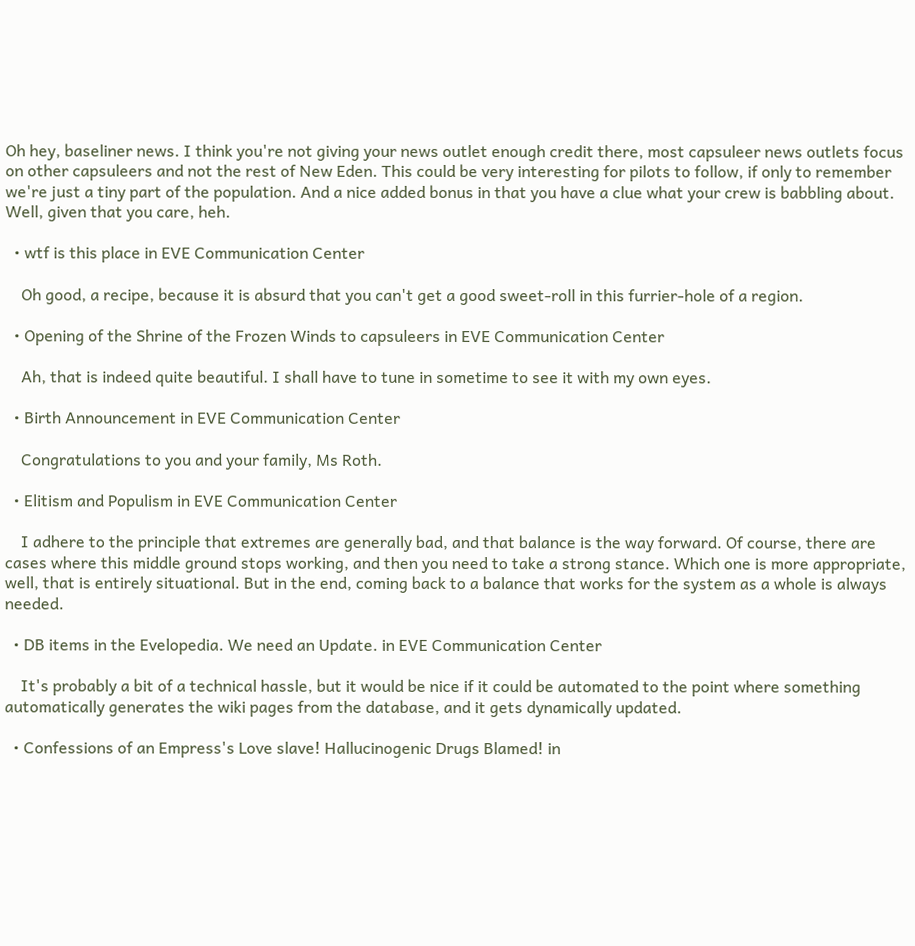Oh hey, baseliner news. I think you're not giving your news outlet enough credit there, most capsuleer news outlets focus on other capsuleers and not the rest of New Eden. This could be very interesting for pilots to follow, if only to remember we're just a tiny part of the population. And a nice added bonus in that you have a clue what your crew is babbling about. Well, given that you care, heh.

  • wtf is this place in EVE Communication Center

    Oh good, a recipe, because it is absurd that you can't get a good sweet-roll in this furrier-hole of a region.

  • Opening of the Shrine of the Frozen Winds to capsuleers in EVE Communication Center

    Ah, that is indeed quite beautiful. I shall have to tune in sometime to see it with my own eyes.

  • Birth Announcement in EVE Communication Center

    Congratulations to you and your family, Ms Roth.

  • Elitism and Populism in EVE Communication Center

    I adhere to the principle that extremes are generally bad, and that balance is the way forward. Of course, there are cases where this middle ground stops working, and then you need to take a strong stance. Which one is more appropriate, well, that is entirely situational. But in the end, coming back to a balance that works for the system as a whole is always needed.

  • DB items in the Evelopedia. We need an Update. in EVE Communication Center

    It's probably a bit of a technical hassle, but it would be nice if it could be automated to the point where something automatically generates the wiki pages from the database, and it gets dynamically updated.

  • Confessions of an Empress's Love slave! Hallucinogenic Drugs Blamed! in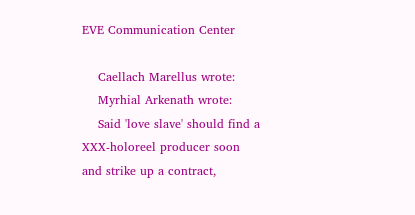EVE Communication Center

    Caellach Marellus wrote:
    Myrhial Arkenath wrote:
    Said 'love slave' should find a XXX-holoreel producer soon and strike up a contract,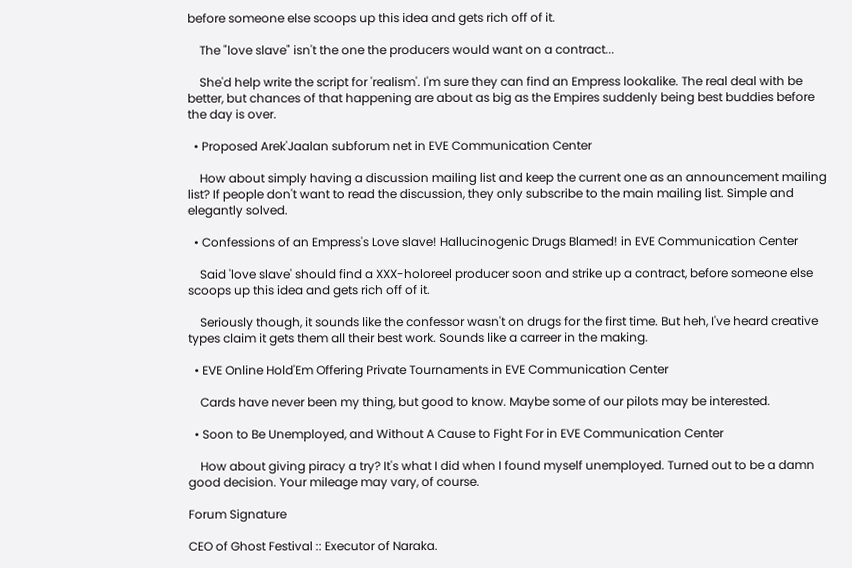before someone else scoops up this idea and gets rich off of it.

    The "love slave" isn't the one the producers would want on a contract...

    She'd help write the script for 'realism'. I'm sure they can find an Empress lookalike. The real deal with be better, but chances of that happening are about as big as the Empires suddenly being best buddies before the day is over.

  • Proposed Arek'Jaalan subforum net in EVE Communication Center

    How about simply having a discussion mailing list and keep the current one as an announcement mailing list? If people don't want to read the discussion, they only subscribe to the main mailing list. Simple and elegantly solved.

  • Confessions of an Empress's Love slave! Hallucinogenic Drugs Blamed! in EVE Communication Center

    Said 'love slave' should find a XXX-holoreel producer soon and strike up a contract, before someone else scoops up this idea and gets rich off of it.

    Seriously though, it sounds like the confessor wasn't on drugs for the first time. But heh, I've heard creative types claim it gets them all their best work. Sounds like a carreer in the making.

  • EVE Online Hold'Em Offering Private Tournaments in EVE Communication Center

    Cards have never been my thing, but good to know. Maybe some of our pilots may be interested.

  • Soon to Be Unemployed, and Without A Cause to Fight For in EVE Communication Center

    How about giving piracy a try? It's what I did when I found myself unemployed. Turned out to be a damn good decision. Your mileage may vary, of course.

Forum Signature

CEO of Ghost Festival :: Executor of Naraka.